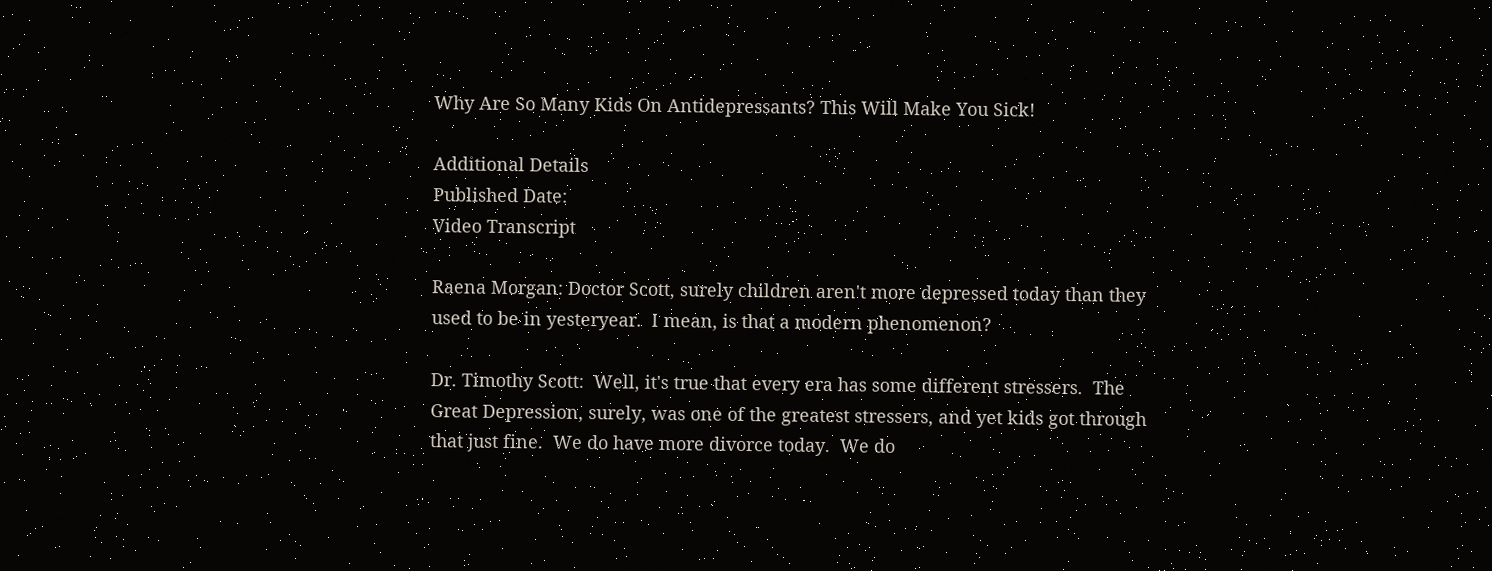Why Are So Many Kids On Antidepressants? This Will Make You Sick!

Additional Details
Published Date:
Video Transcript

Raena Morgan: Doctor Scott, surely children aren't more depressed today than they used to be in yesteryear.  I mean, is that a modern phenomenon?

Dr. Timothy Scott:  Well, it's true that every era has some different stressers.  The Great Depression, surely, was one of the greatest stressers, and yet kids got through that just fine.  We do have more divorce today.  We do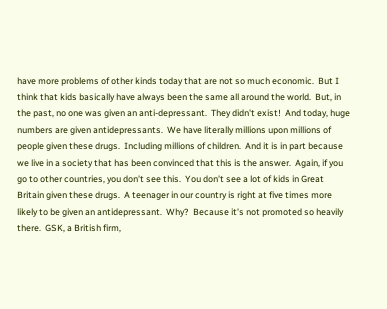have more problems of other kinds today that are not so much economic.  But I think that kids basically have always been the same all around the world.  But, in the past, no one was given an anti-depressant.  They didn't exist!  And today, huge numbers are given antidepressants.  We have literally millions upon millions of people given these drugs.  Including millions of children.  And it is in part because we live in a society that has been convinced that this is the answer.  Again, if you go to other countries, you don't see this.  You don't see a lot of kids in Great Britain given these drugs.  A teenager in our country is right at five times more likely to be given an antidepressant.  Why?  Because it's not promoted so heavily there.  GSK, a British firm,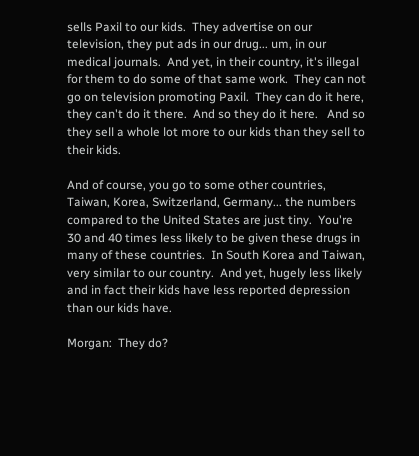sells Paxil to our kids.  They advertise on our television, they put ads in our drug... um, in our medical journals.  And yet, in their country, it's illegal for them to do some of that same work.  They can not go on television promoting Paxil.  They can do it here, they can't do it there.  And so they do it here.   And so they sell a whole lot more to our kids than they sell to their kids.

And of course, you go to some other countries, Taiwan, Korea, Switzerland, Germany... the numbers compared to the United States are just tiny.  You're 30 and 40 times less likely to be given these drugs in many of these countries.  In South Korea and Taiwan, very similar to our country.  And yet, hugely less likely and in fact their kids have less reported depression than our kids have.

Morgan:  They do?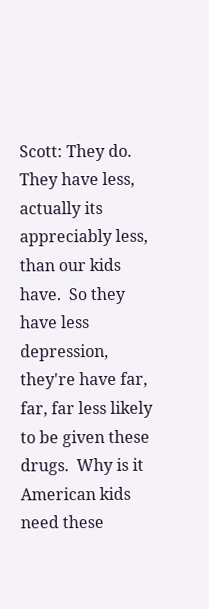Scott: They do.  They have less, actually its appreciably less, than our kids have.  So they have less depression, they're have far, far, far less likely to be given these drugs.  Why is it American kids need these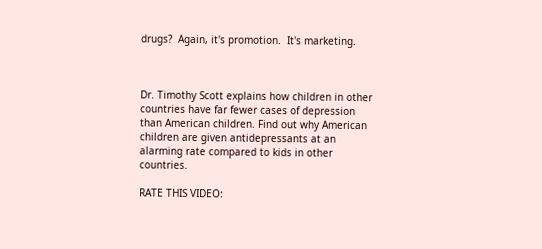drugs?  Again, it's promotion.  It's marketing.



Dr. Timothy Scott explains how children in other countries have far fewer cases of depression than American children. Find out why American children are given antidepressants at an alarming rate compared to kids in other countries.

RATE THIS VIDEO: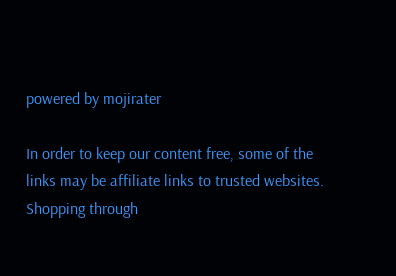powered by mojirater

In order to keep our content free, some of the links may be affiliate links to trusted websites. Shopping through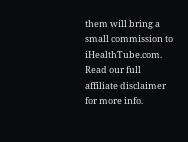them will bring a small commission to iHealthTube.com. Read our full affiliate disclaimer for more info.